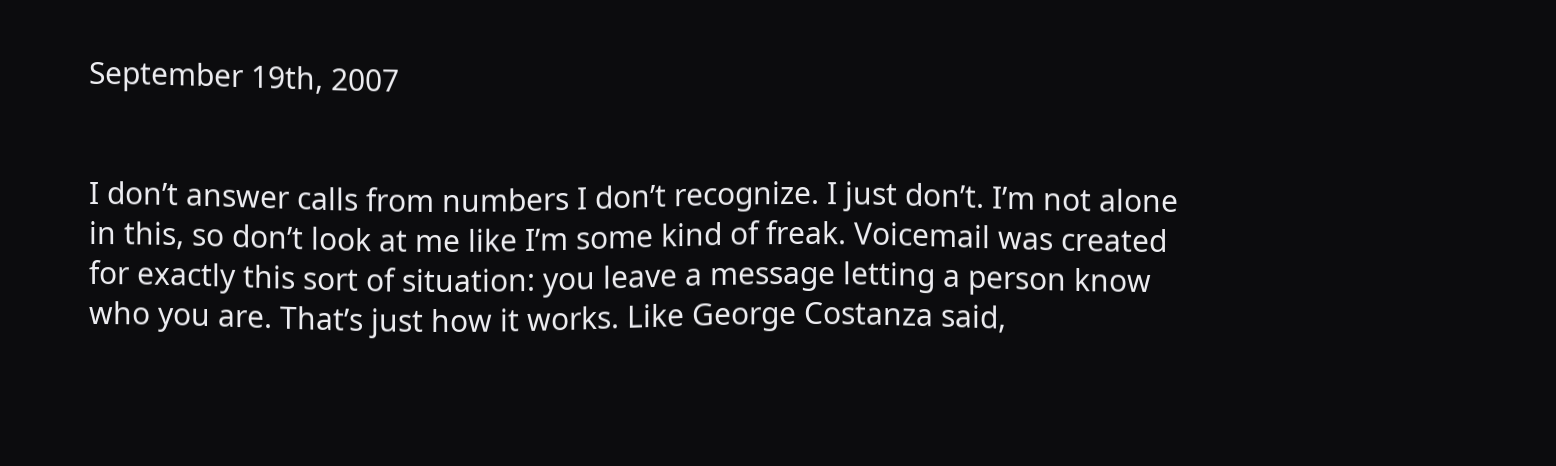September 19th, 2007


I don’t answer calls from numbers I don’t recognize. I just don’t. I’m not alone in this, so don’t look at me like I’m some kind of freak. Voicemail was created for exactly this sort of situation: you leave a message letting a person know who you are. That’s just how it works. Like George Costanza said,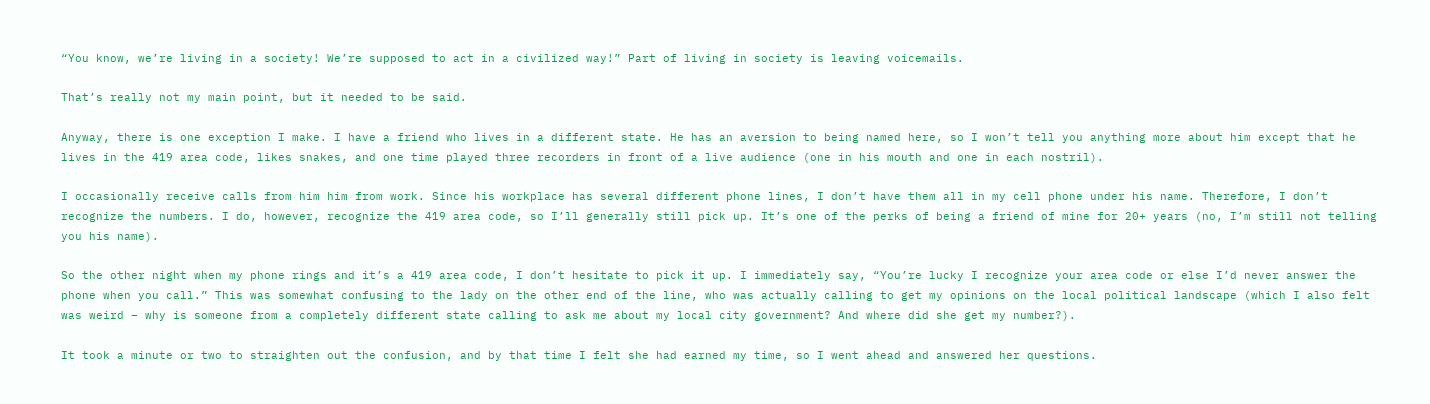“You know, we’re living in a society! We’re supposed to act in a civilized way!” Part of living in society is leaving voicemails.

That’s really not my main point, but it needed to be said.

Anyway, there is one exception I make. I have a friend who lives in a different state. He has an aversion to being named here, so I won’t tell you anything more about him except that he lives in the 419 area code, likes snakes, and one time played three recorders in front of a live audience (one in his mouth and one in each nostril).

I occasionally receive calls from him him from work. Since his workplace has several different phone lines, I don’t have them all in my cell phone under his name. Therefore, I don’t recognize the numbers. I do, however, recognize the 419 area code, so I’ll generally still pick up. It’s one of the perks of being a friend of mine for 20+ years (no, I’m still not telling you his name).

So the other night when my phone rings and it’s a 419 area code, I don’t hesitate to pick it up. I immediately say, “You’re lucky I recognize your area code or else I’d never answer the phone when you call.” This was somewhat confusing to the lady on the other end of the line, who was actually calling to get my opinions on the local political landscape (which I also felt was weird – why is someone from a completely different state calling to ask me about my local city government? And where did she get my number?).

It took a minute or two to straighten out the confusion, and by that time I felt she had earned my time, so I went ahead and answered her questions.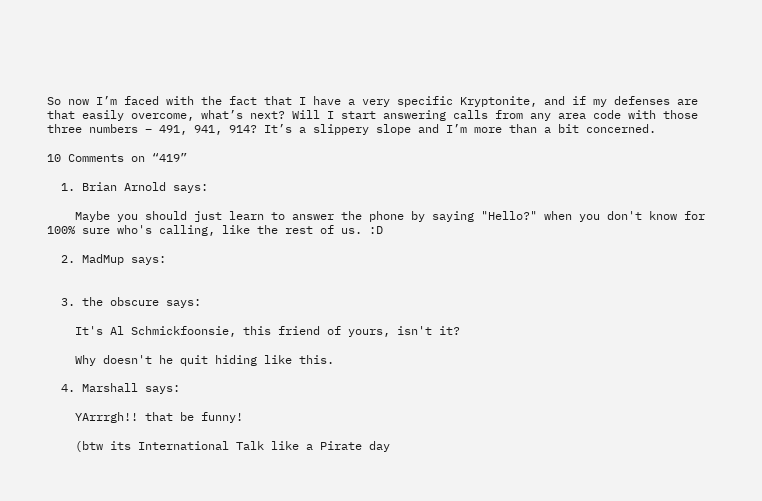So now I’m faced with the fact that I have a very specific Kryptonite, and if my defenses are that easily overcome, what’s next? Will I start answering calls from any area code with those three numbers – 491, 941, 914? It’s a slippery slope and I’m more than a bit concerned.

10 Comments on “419”

  1. Brian Arnold says:

    Maybe you should just learn to answer the phone by saying "Hello?" when you don't know for 100% sure who's calling, like the rest of us. :D

  2. MadMup says:


  3. the obscure says:

    It's Al Schmickfoonsie, this friend of yours, isn't it?

    Why doesn't he quit hiding like this.

  4. Marshall says:

    YArrrgh!! that be funny!

    (btw its International Talk like a Pirate day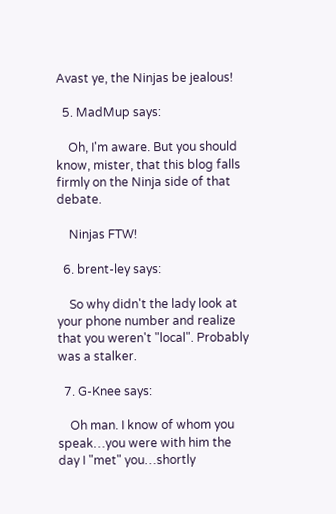Avast ye, the Ninjas be jealous!

  5. MadMup says:

    Oh, I'm aware. But you should know, mister, that this blog falls firmly on the Ninja side of that debate.

    Ninjas FTW!

  6. brent-ley says:

    So why didn't the lady look at your phone number and realize that you weren't "local". Probably was a stalker.

  7. G-Knee says:

    Oh man. I know of whom you speak…you were with him the day I "met" you…shortly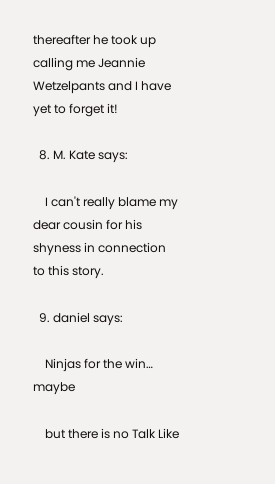thereafter he took up calling me Jeannie Wetzelpants and I have yet to forget it!

  8. M. Kate says:

    I can't really blame my dear cousin for his shyness in connection to this story.

  9. daniel says:

    Ninjas for the win… maybe

    but there is no Talk Like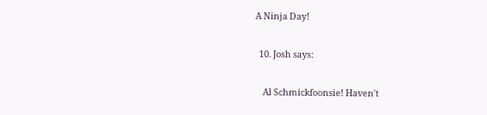A Ninja Day!

  10. Josh says:

    Al Schmickfoonsie! Haven't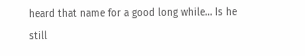heard that name for a good long while… Is he still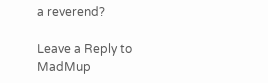a reverend?

Leave a Reply to MadMup